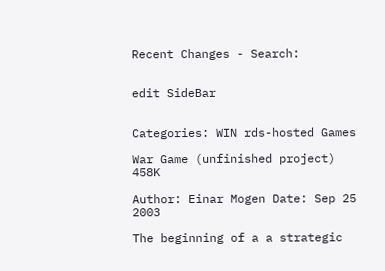Recent Changes - Search:


edit SideBar


Categories: WIN rds-hosted Games

War Game (unfinished project) 458K

Author: Einar Mogen Date: Sep 25 2003

The beginning of a a strategic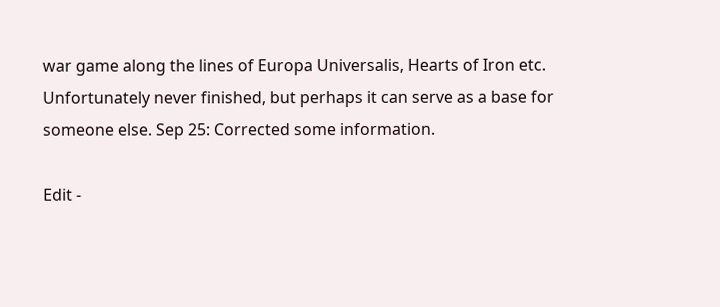war game along the lines of Europa Universalis, Hearts of Iron etc. Unfortunately never finished, but perhaps it can serve as a base for someone else. Sep 25: Corrected some information.

Edit -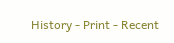History - Print - Recent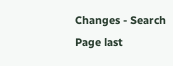Changes - Search
Page last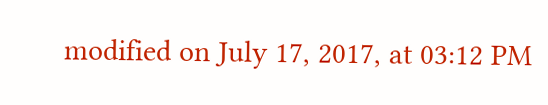modified on July 17, 2017, at 03:12 PM